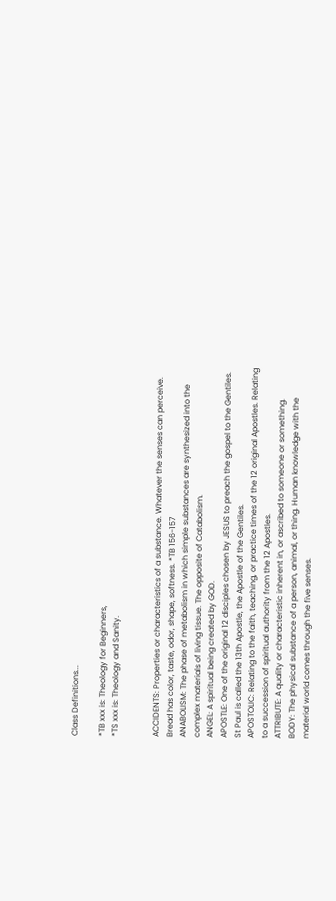Class Definitions...

*TB xxx is: Theology for Beginners,
*TS xxx is: Theology and Sanity.


ACCIDENTS: Properties or characteristics of a substance. Whatever the senses can perceive. Bread has color, taste, odor, shape, softness. *TB 156-157
ANABOLISM: The phase of metabolism in which simple substances are synthesized into the complex materials of living tissue. The opposite of Catabolism.
ANGEL: A spiritual being created by GOD.
APOSTLE: One of the original 12 disciples chosen by JESUS to preach the gospel to the Gentiles. St Paul is called the 13th Apostle, the Apostle of the Gentiles.
APOSTOLIC: Relating to the faith, teaching, or practice times of the 12 original Apostles. Relating to a succession of spiritual authority from the 12 Apostles.
ATTRIBUTE: A quality or characteristic inherent in, or ascribed to someone or something.
BODY: The physical substance of a person, animal, or thing. Human knowledge with the material world comes through the five senses.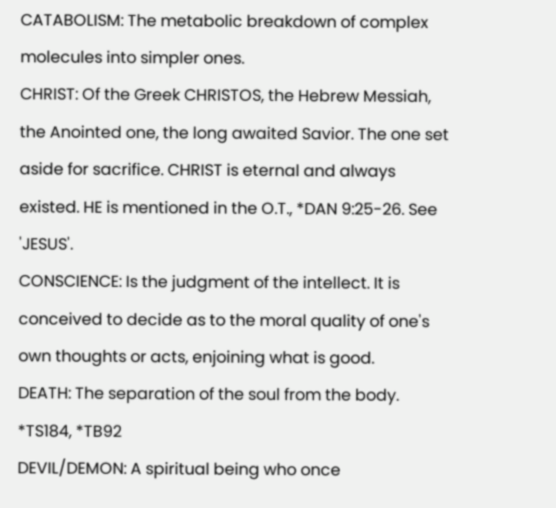CATABOLISM: The metabolic breakdown of complex molecules into simpler ones.
CHRIST: Of the Greek CHRISTOS, the Hebrew Messiah, the Anointed one, the long awaited Savior. The one set aside for sacrifice. CHRIST is eternal and always existed. HE is mentioned in the O.T., *DAN 9:25-26. See 'JESUS'.
CONSCIENCE: Is the judgment of the intellect. It is conceived to decide as to the moral quality of one's own thoughts or acts, enjoining what is good.
DEATH: The separation of the soul from the body. *TS184, *TB92
DEVIL/DEMON: A spiritual being who once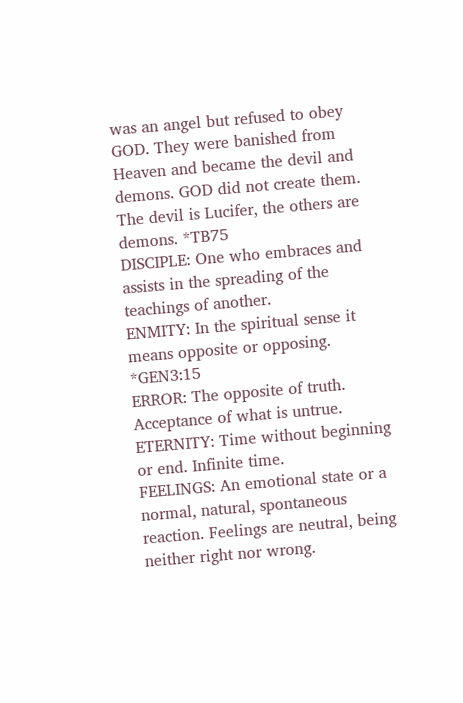was an angel but refused to obey GOD. They were banished from Heaven and became the devil and demons. GOD did not create them. The devil is Lucifer, the others are demons. *TB75
DISCIPLE: One who embraces and assists in the spreading of the teachings of another.
ENMITY: In the spiritual sense it means opposite or opposing. *GEN3:15
ERROR: The opposite of truth. Acceptance of what is untrue.
ETERNITY: Time without beginning or end. Infinite time.
FEELINGS: An emotional state or a normal, natural, spontaneous reaction. Feelings are neutral, being neither right nor wrong.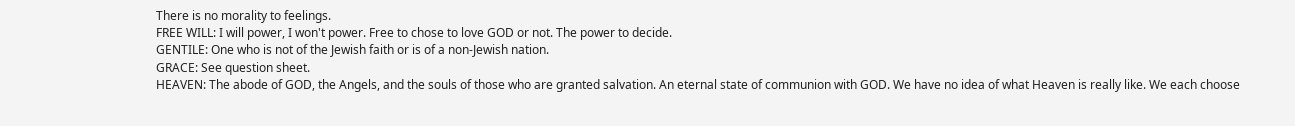There is no morality to feelings.
FREE WILL: I will power, I won't power. Free to chose to love GOD or not. The power to decide.
GENTILE: One who is not of the Jewish faith or is of a non-Jewish nation.
GRACE: See question sheet.
HEAVEN: The abode of GOD, the Angels, and the souls of those who are granted salvation. An eternal state of communion with GOD. We have no idea of what Heaven is really like. We each choose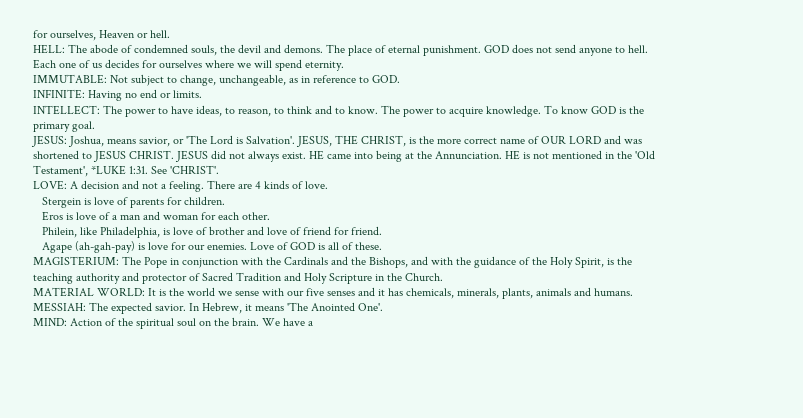for ourselves, Heaven or hell.
HELL: The abode of condemned souls, the devil and demons. The place of eternal punishment. GOD does not send anyone to hell. Each one of us decides for ourselves where we will spend eternity.
IMMUTABLE: Not subject to change, unchangeable, as in reference to GOD.
INFINITE: Having no end or limits.
INTELLECT: The power to have ideas, to reason, to think and to know. The power to acquire knowledge. To know GOD is the primary goal.
JESUS: Joshua, means savior, or 'The Lord is Salvation'. JESUS, THE CHRIST, is the more correct name of OUR LORD and was shortened to JESUS CHRIST. JESUS did not always exist. HE came into being at the Annunciation. HE is not mentioned in the 'Old Testament', *LUKE 1:31. See 'CHRIST'.
LOVE: A decision and not a feeling. There are 4 kinds of love.
   Stergein is love of parents for children.
   Eros is love of a man and woman for each other.
   Philein, like Philadelphia, is love of brother and love of friend for friend.
   Agape (ah-gah-pay) is love for our enemies. Love of GOD is all of these.
MAGISTERIUM: The Pope in conjunction with the Cardinals and the Bishops, and with the guidance of the Holy Spirit, is the teaching authority and protector of Sacred Tradition and Holy Scripture in the Church.
MATERIAL WORLD: It is the world we sense with our five senses and it has chemicals, minerals, plants, animals and humans.
MESSIAH: The expected savior. In Hebrew, it means 'The Anointed One'.
MIND: Action of the spiritual soul on the brain. We have a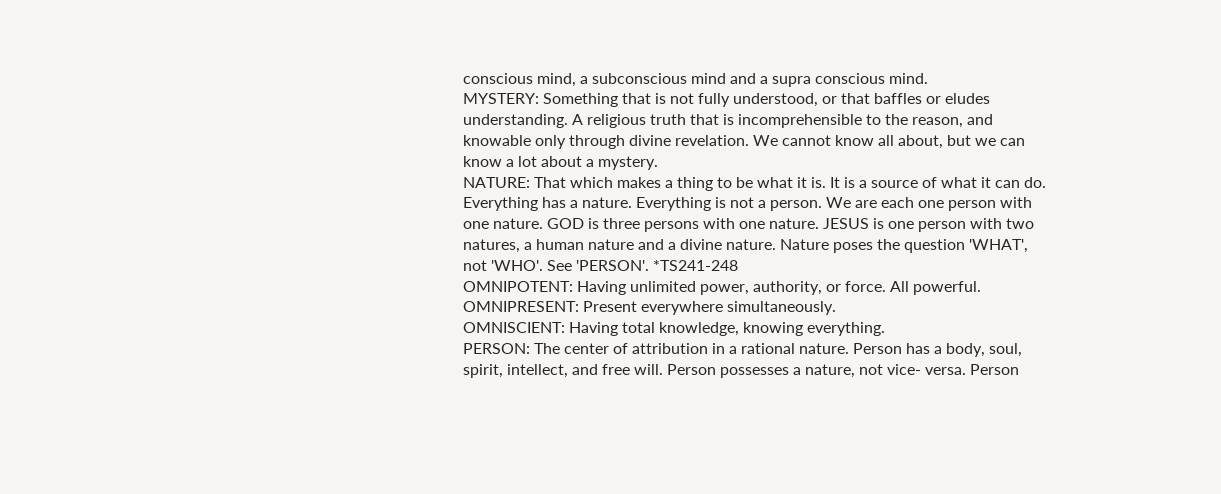conscious mind, a subconscious mind and a supra conscious mind.
MYSTERY: Something that is not fully understood, or that baffles or eludes understanding. A religious truth that is incomprehensible to the reason, and knowable only through divine revelation. We cannot know all about, but we can know a lot about a mystery.
NATURE: That which makes a thing to be what it is. It is a source of what it can do. Everything has a nature. Everything is not a person. We are each one person with one nature. GOD is three persons with one nature. JESUS is one person with two natures, a human nature and a divine nature. Nature poses the question 'WHAT',
not 'WHO'. See 'PERSON'. *TS241-248
OMNIPOTENT: Having unlimited power, authority, or force. All powerful.
OMNIPRESENT: Present everywhere simultaneously.
OMNISCIENT: Having total knowledge, knowing everything.
PERSON: The center of attribution in a rational nature. Person has a body, soul, spirit, intellect, and free will. Person possesses a nature, not vice- versa. Person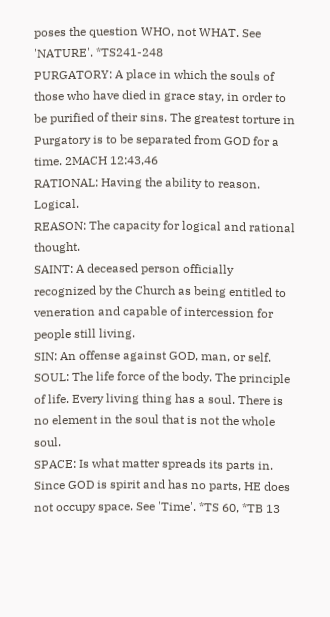poses the question WHO, not WHAT. See 'NATURE'. *TS241-248
PURGATORY: A place in which the souls of those who have died in grace stay, in order to be purified of their sins. The greatest torture in Purgatory is to be separated from GOD for a time. 2MACH 12:43,46
RATIONAL: Having the ability to reason. Logical.
REASON: The capacity for logical and rational thought.
SAINT: A deceased person officially recognized by the Church as being entitled to veneration and capable of intercession for people still living.
SIN: An offense against GOD, man, or self.
SOUL: The life force of the body. The principle of life. Every living thing has a soul. There is no element in the soul that is not the whole soul.
SPACE: Is what matter spreads its parts in. Since GOD is spirit and has no parts, HE does not occupy space. See 'Time'. *TS 60, *TB 13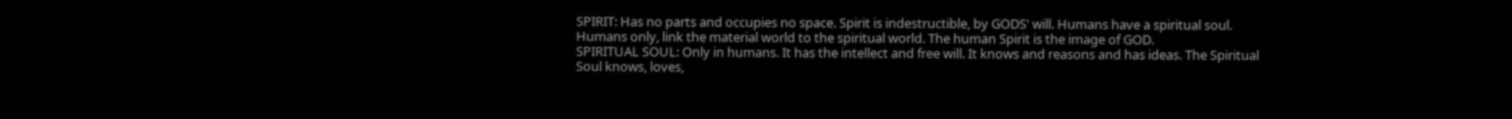SPIRIT: Has no parts and occupies no space. Spirit is indestructible, by GODS' will. Humans have a spiritual soul. Humans only, link the material world to the spiritual world. The human Spirit is the image of GOD.
SPIRITUAL SOUL: Only in humans. It has the intellect and free will. It knows and reasons and has ideas. The Spiritual Soul knows, loves,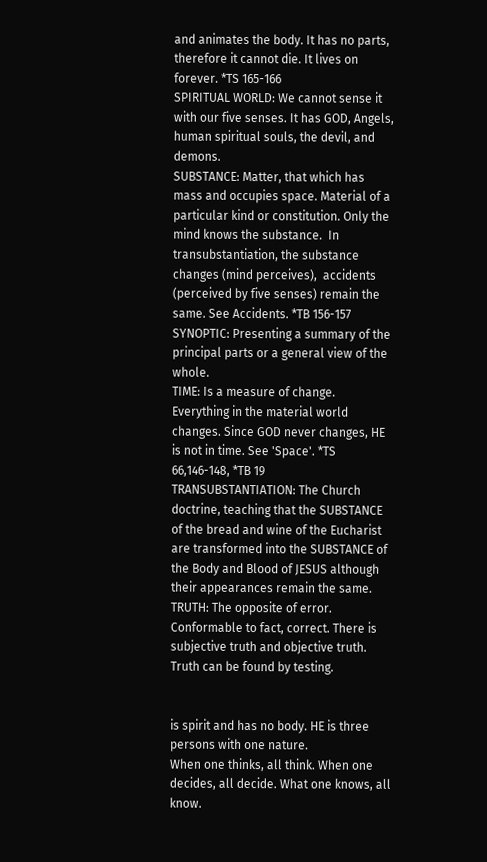and animates the body. It has no parts, therefore it cannot die. It lives on forever. *TS 165-166
SPIRITUAL WORLD: We cannot sense it with our five senses. It has GOD, Angels, human spiritual souls, the devil, and demons.
SUBSTANCE: Matter, that which has mass and occupies space. Material of a particular kind or constitution. Only the mind knows the substance.  In transubstantiation, the substance changes (mind perceives),  accidents (perceived by five senses) remain the same. See Accidents. *TB 156-157
SYNOPTIC: Presenting a summary of the principal parts or a general view of the whole.
TIME: Is a measure of change. Everything in the material world changes. Since GOD never changes, HE is not in time. See 'Space'. *TS 66,146-148, *TB 19
TRANSUBSTANTIATION: The Church doctrine, teaching that the SUBSTANCE of the bread and wine of the Eucharist are transformed into the SUBSTANCE of the Body and Blood of JESUS although their appearances remain the same.
TRUTH: The opposite of error. Conformable to fact, correct. There is subjective truth and objective truth. Truth can be found by testing.


is spirit and has no body. HE is three persons with one nature.
When one thinks, all think. When one decides, all decide. What one knows, all know.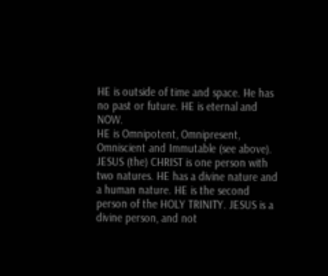HE is outside of time and space. He has no past or future. HE is eternal and NOW.
HE is Omnipotent, Omnipresent, Omniscient and Immutable (see above).
JESUS (the) CHRIST is one person with two natures. HE has a divine nature and a human nature. HE is the second person of the HOLY TRINITY. JESUS is a divine person, and not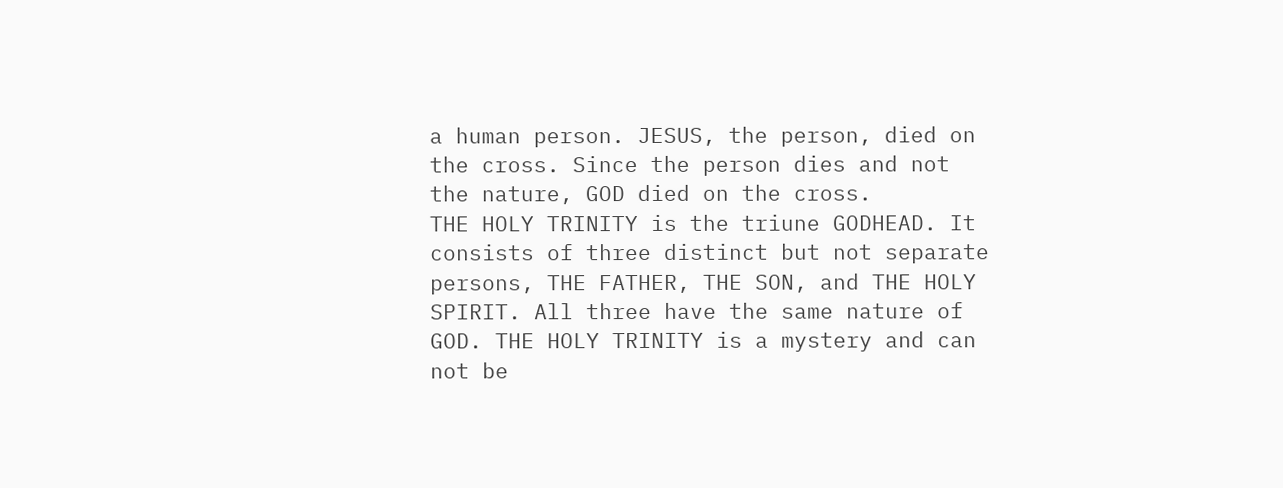a human person. JESUS, the person, died on the cross. Since the person dies and not the nature, GOD died on the cross.
THE HOLY TRINITY is the triune GODHEAD. It consists of three distinct but not separate persons, THE FATHER, THE SON, and THE HOLY SPIRIT. All three have the same nature of GOD. THE HOLY TRINITY is a mystery and can not be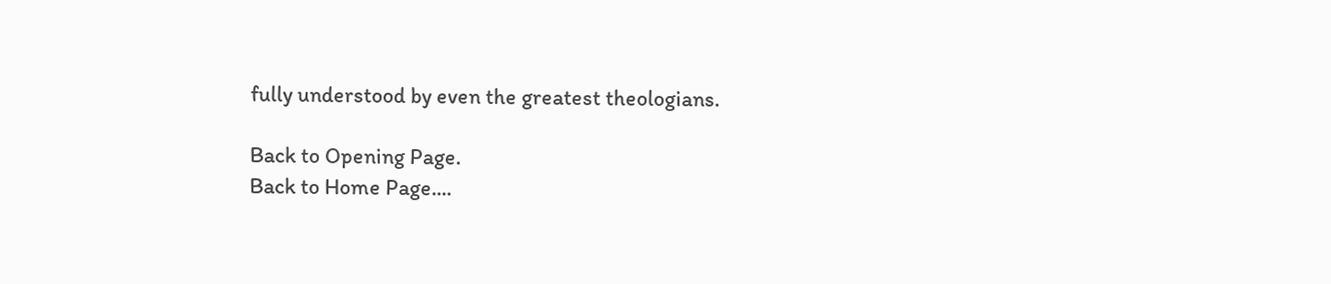fully understood by even the greatest theologians.

Back to Opening Page.
Back to Home Page....